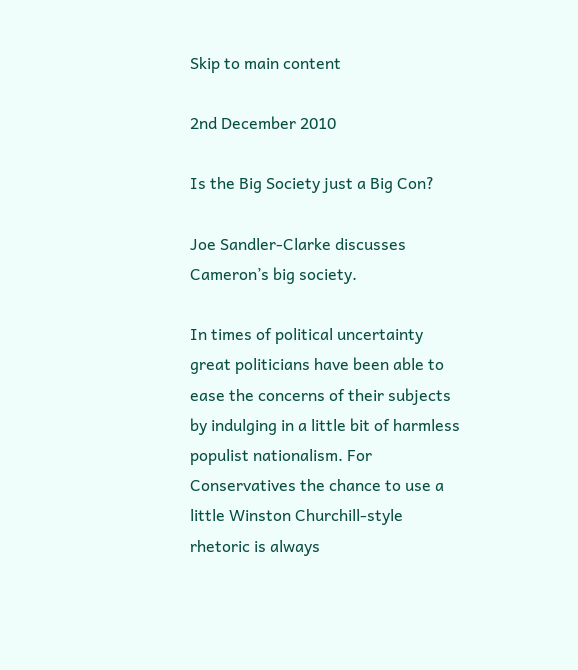Skip to main content

2nd December 2010

Is the Big Society just a Big Con?

Joe Sandler-Clarke discusses Cameron’s big society.

In times of political uncertainty great politicians have been able to ease the concerns of their subjects by indulging in a little bit of harmless populist nationalism. For Conservatives the chance to use a little Winston Churchill-style rhetoric is always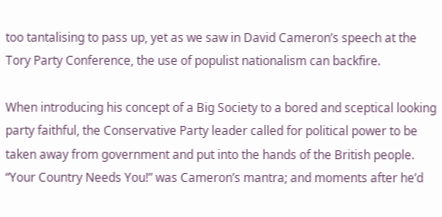too tantalising to pass up, yet as we saw in David Cameron’s speech at the Tory Party Conference, the use of populist nationalism can backfire.

When introducing his concept of a Big Society to a bored and sceptical looking party faithful, the Conservative Party leader called for political power to be taken away from government and put into the hands of the British people. “Your Country Needs You!” was Cameron’s mantra; and moments after he’d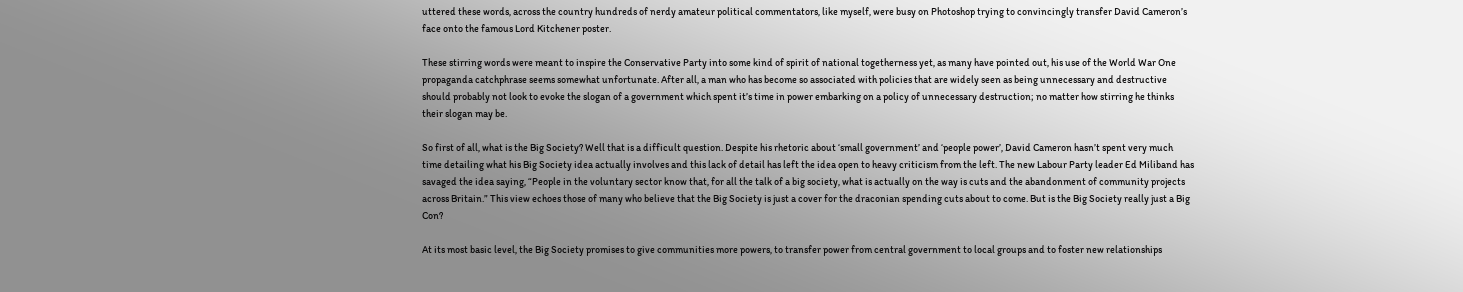uttered these words, across the country hundreds of nerdy amateur political commentators, like myself, were busy on Photoshop trying to convincingly transfer David Cameron’s face onto the famous Lord Kitchener poster.

These stirring words were meant to inspire the Conservative Party into some kind of spirit of national togetherness yet, as many have pointed out, his use of the World War One propaganda catchphrase seems somewhat unfortunate. After all, a man who has become so associated with policies that are widely seen as being unnecessary and destructive should probably not look to evoke the slogan of a government which spent it’s time in power embarking on a policy of unnecessary destruction; no matter how stirring he thinks their slogan may be.

So first of all, what is the Big Society? Well that is a difficult question. Despite his rhetoric about ‘small government’ and ‘people power’, David Cameron hasn’t spent very much time detailing what his Big Society idea actually involves and this lack of detail has left the idea open to heavy criticism from the left. The new Labour Party leader Ed Miliband has savaged the idea saying, “People in the voluntary sector know that, for all the talk of a big society, what is actually on the way is cuts and the abandonment of community projects across Britain.” This view echoes those of many who believe that the Big Society is just a cover for the draconian spending cuts about to come. But is the Big Society really just a Big Con?

At its most basic level, the Big Society promises to give communities more powers, to transfer power from central government to local groups and to foster new relationships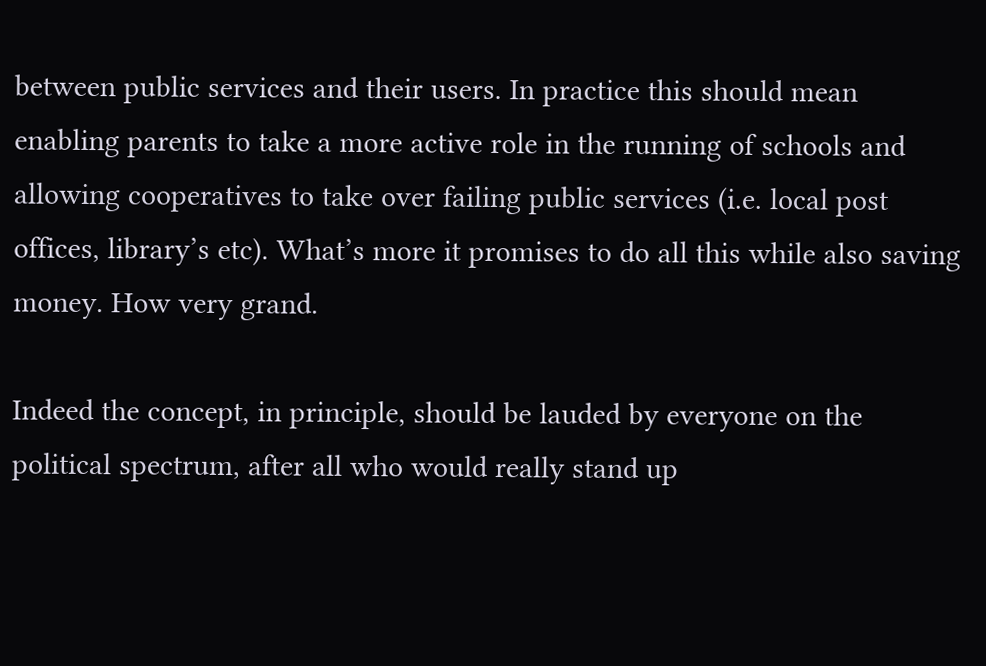between public services and their users. In practice this should mean enabling parents to take a more active role in the running of schools and allowing cooperatives to take over failing public services (i.e. local post offices, library’s etc). What’s more it promises to do all this while also saving money. How very grand.

Indeed the concept, in principle, should be lauded by everyone on the political spectrum, after all who would really stand up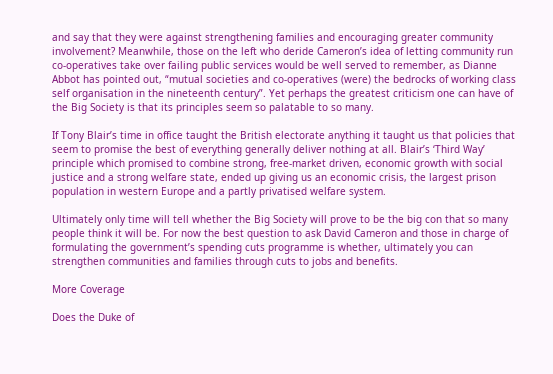and say that they were against strengthening families and encouraging greater community involvement? Meanwhile, those on the left who deride Cameron’s idea of letting community run co-operatives take over failing public services would be well served to remember, as Dianne Abbot has pointed out, “mutual societies and co-operatives (were) the bedrocks of working class self organisation in the nineteenth century”. Yet perhaps the greatest criticism one can have of the Big Society is that its principles seem so palatable to so many.

If Tony Blair’s time in office taught the British electorate anything it taught us that policies that seem to promise the best of everything generally deliver nothing at all. Blair’s ‘Third Way’ principle which promised to combine strong, free-market driven, economic growth with social justice and a strong welfare state, ended up giving us an economic crisis, the largest prison population in western Europe and a partly privatised welfare system.

Ultimately only time will tell whether the Big Society will prove to be the big con that so many people think it will be. For now the best question to ask David Cameron and those in charge of formulating the government’s spending cuts programme is whether, ultimately you can strengthen communities and families through cuts to jobs and benefits.

More Coverage

Does the Duke of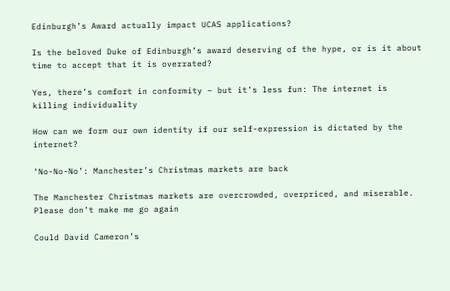Edinburgh’s Award actually impact UCAS applications?

Is the beloved Duke of Edinburgh’s award deserving of the hype, or is it about time to accept that it is overrated?

Yes, there’s comfort in conformity – but it’s less fun: The internet is killing individuality

How can we form our own identity if our self-expression is dictated by the internet?

‘No-No-No’: Manchester’s Christmas markets are back

The Manchester Christmas markets are overcrowded, overpriced, and miserable. Please don’t make me go again

Could David Cameron’s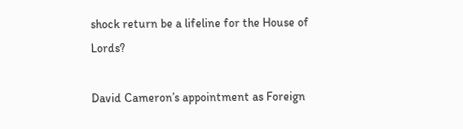shock return be a lifeline for the House of Lords?

David Cameron’s appointment as Foreign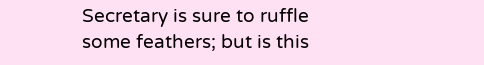Secretary is sure to ruffle some feathers; but is this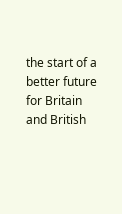the start of a better future for Britain and British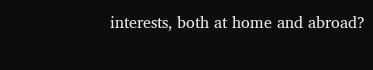interests, both at home and abroad?